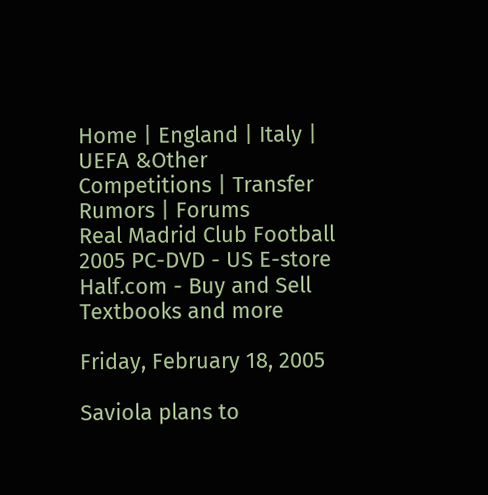Home | England | Italy | UEFA &Other Competitions | Transfer Rumors | Forums
Real Madrid Club Football 2005 PC-DVD - US E-store Half.com - Buy and Sell Textbooks and more

Friday, February 18, 2005

Saviola plans to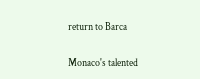return to Barca

Monaco's talented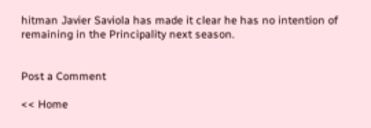hitman Javier Saviola has made it clear he has no intention of remaining in the Principality next season.


Post a Comment

<< Home